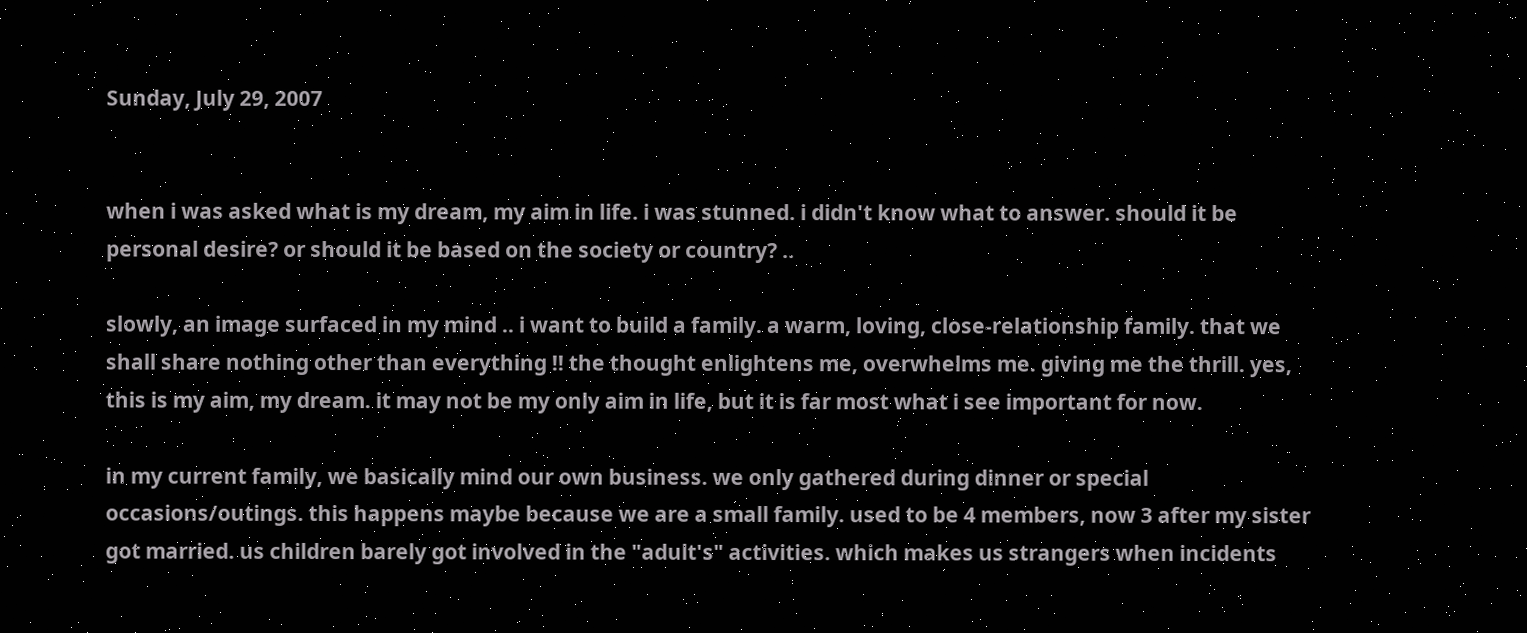Sunday, July 29, 2007


when i was asked what is my dream, my aim in life. i was stunned. i didn't know what to answer. should it be personal desire? or should it be based on the society or country? ..

slowly, an image surfaced in my mind .. i want to build a family. a warm, loving, close-relationship family. that we shall share nothing other than everything !! the thought enlightens me, overwhelms me. giving me the thrill. yes, this is my aim, my dream. it may not be my only aim in life, but it is far most what i see important for now.

in my current family, we basically mind our own business. we only gathered during dinner or special occasions/outings. this happens maybe because we are a small family. used to be 4 members, now 3 after my sister got married. us children barely got involved in the "adult's" activities. which makes us strangers when incidents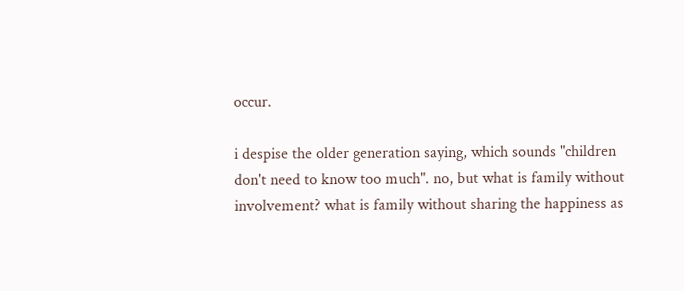occur.

i despise the older generation saying, which sounds "children don't need to know too much". no, but what is family without involvement? what is family without sharing the happiness as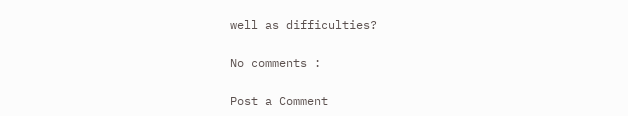well as difficulties?

No comments :

Post a Comment